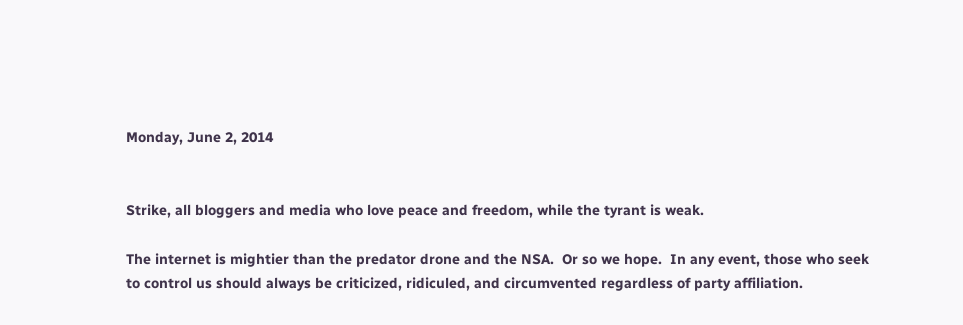Monday, June 2, 2014


Strike, all bloggers and media who love peace and freedom, while the tyrant is weak.

The internet is mightier than the predator drone and the NSA.  Or so we hope.  In any event, those who seek to control us should always be criticized, ridiculed, and circumvented regardless of party affiliation.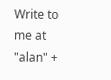Write to me at "alan" +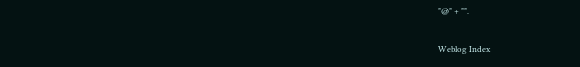"@" + "".

Weblog Index